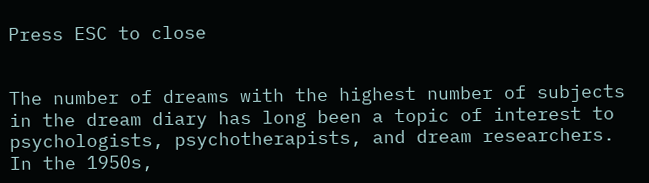Press ESC to close


The number of dreams with the highest number of subjects in the dream diary has long been a topic of interest to psychologists, psychotherapists, and dream researchers. In the 1950s,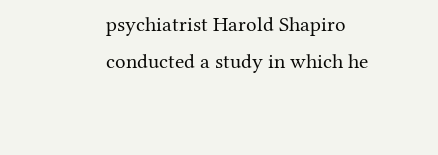psychiatrist Harold Shapiro conducted a study in which he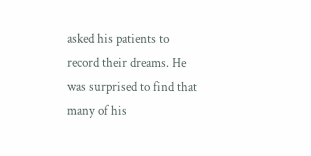asked his patients to record their dreams. He was surprised to find that many of his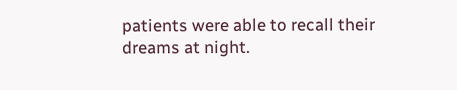patients were able to recall their dreams at night.